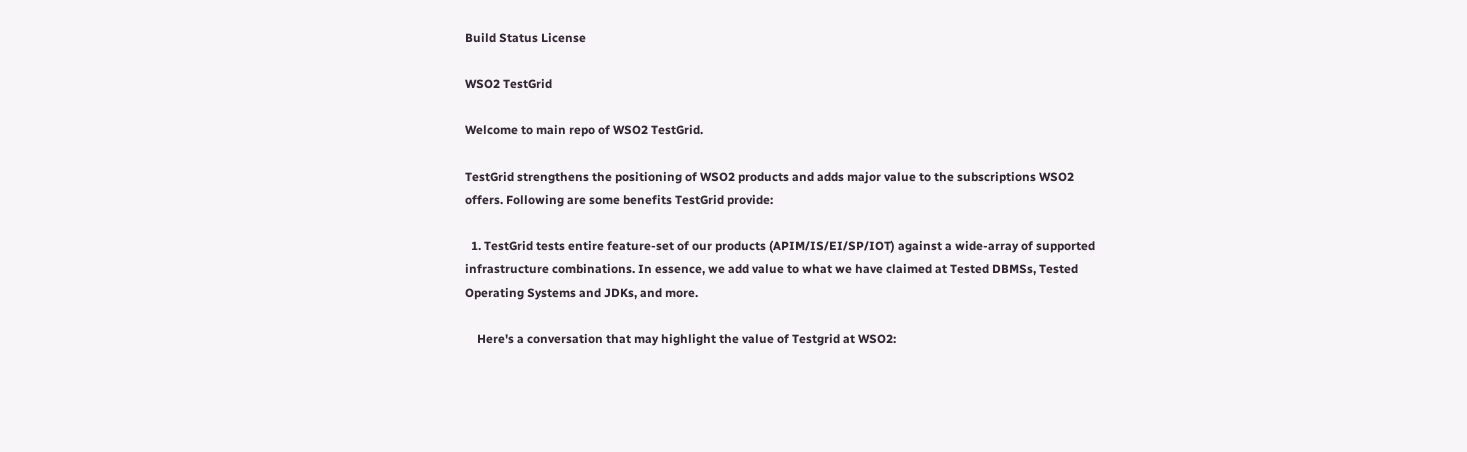Build Status License

WSO2 TestGrid

Welcome to main repo of WSO2 TestGrid.

TestGrid strengthens the positioning of WSO2 products and adds major value to the subscriptions WSO2 offers. Following are some benefits TestGrid provide:

  1. TestGrid tests entire feature-set of our products (APIM/IS/EI/SP/IOT) against a wide-array of supported infrastructure combinations. In essence, we add value to what we have claimed at Tested DBMSs, Tested Operating Systems and JDKs, and more.

    Here's a conversation that may highlight the value of Testgrid at WSO2: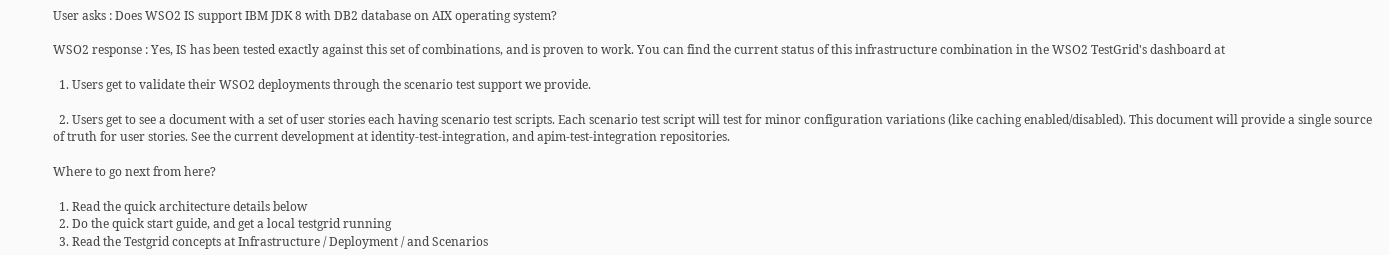User asks : Does WSO2 IS support IBM JDK 8 with DB2 database on AIX operating system?

WSO2 response : Yes, IS has been tested exactly against this set of combinations, and is proven to work. You can find the current status of this infrastructure combination in the WSO2 TestGrid's dashboard at

  1. Users get to validate their WSO2 deployments through the scenario test support we provide.

  2. Users get to see a document with a set of user stories each having scenario test scripts. Each scenario test script will test for minor configuration variations (like caching enabled/disabled). This document will provide a single source of truth for user stories. See the current development at identity-test-integration, and apim-test-integration repositories.

Where to go next from here?

  1. Read the quick architecture details below
  2. Do the quick start guide, and get a local testgrid running
  3. Read the Testgrid concepts at Infrastructure / Deployment / and Scenarios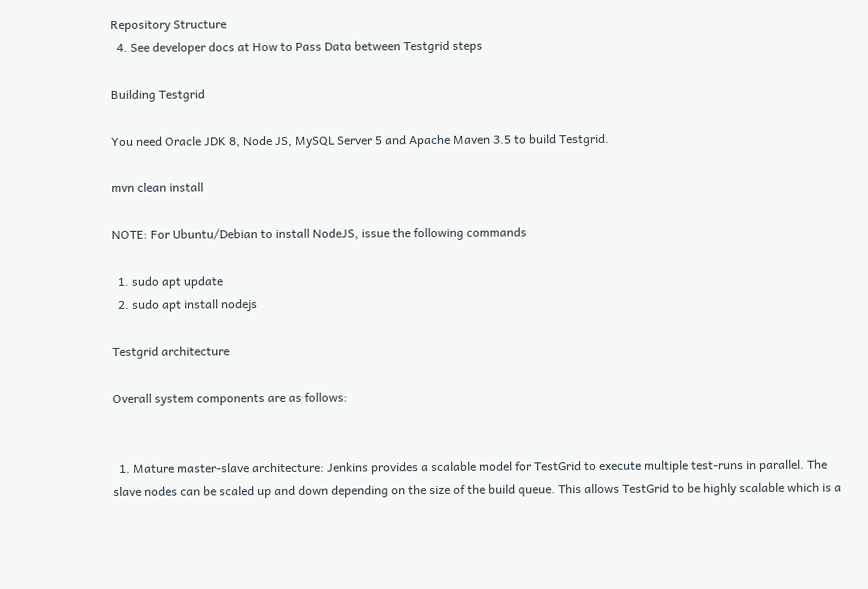Repository Structure
  4. See developer docs at How to Pass Data between Testgrid steps

Building Testgrid

You need Oracle JDK 8, Node JS, MySQL Server 5 and Apache Maven 3.5 to build Testgrid.

mvn clean install

NOTE: For Ubuntu/Debian to install NodeJS, issue the following commands

  1. sudo apt update
  2. sudo apt install nodejs

Testgrid architecture

Overall system components are as follows:


  1. Mature master-slave architecture: Jenkins provides a scalable model for TestGrid to execute multiple test-runs in parallel. The slave nodes can be scaled up and down depending on the size of the build queue. This allows TestGrid to be highly scalable which is a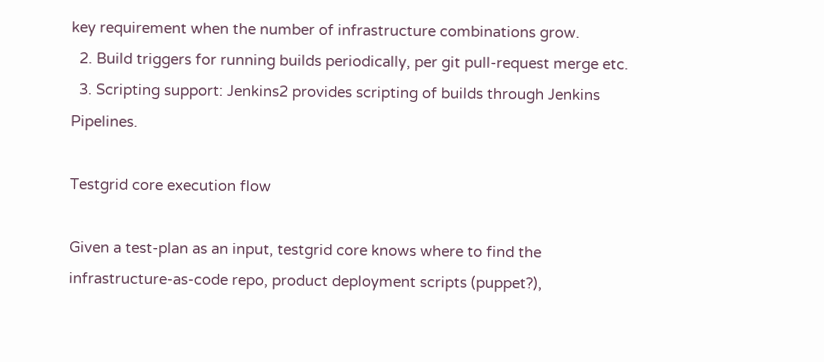key requirement when the number of infrastructure combinations grow.
  2. Build triggers for running builds periodically, per git pull-request merge etc.
  3. Scripting support: Jenkins2 provides scripting of builds through Jenkins Pipelines.

Testgrid core execution flow

Given a test-plan as an input, testgrid core knows where to find the infrastructure-as-code repo, product deployment scripts (puppet?),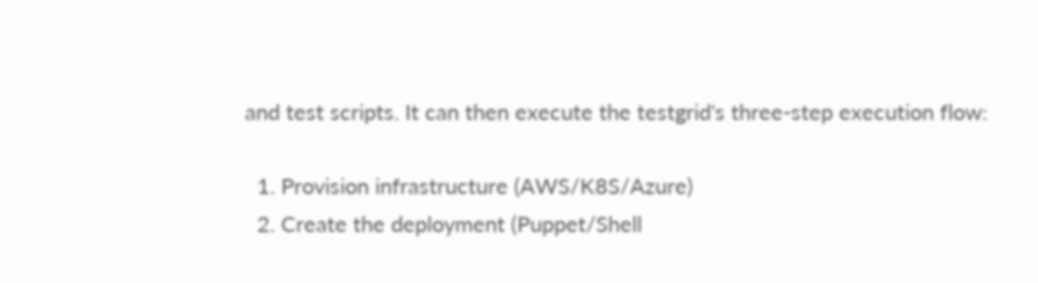and test scripts. It can then execute the testgrid's three-step execution flow:

  1. Provision infrastructure (AWS/K8S/Azure)
  2. Create the deployment (Puppet/Shell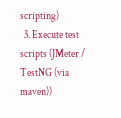scripting)
  3. Execute test scripts (JMeter / TestNG (via maven))